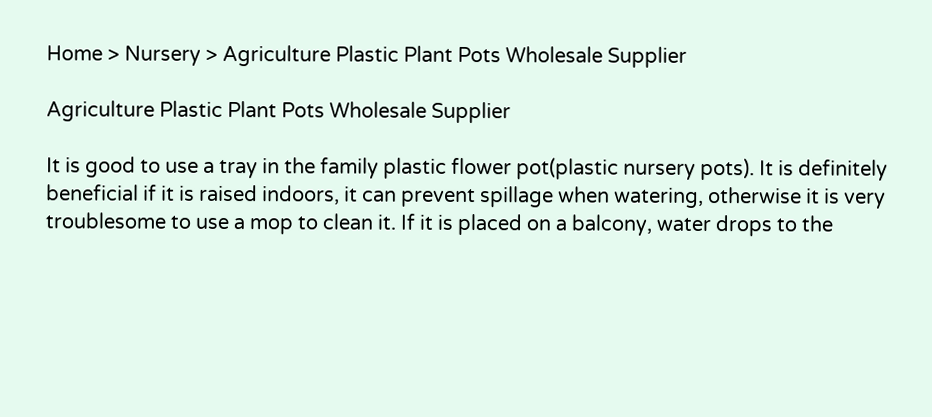Home > Nursery > Agriculture Plastic Plant Pots Wholesale Supplier

Agriculture Plastic Plant Pots Wholesale Supplier

It is good to use a tray in the family plastic flower pot(plastic nursery pots). It is definitely beneficial if it is raised indoors, it can prevent spillage when watering, otherwise it is very troublesome to use a mop to clean it. If it is placed on a balcony, water drops to the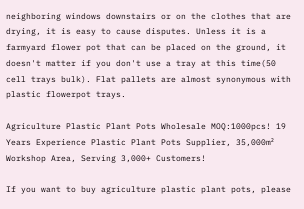neighboring windows downstairs or on the clothes that are drying, it is easy to cause disputes. Unless it is a farmyard flower pot that can be placed on the ground, it doesn't matter if you don't use a tray at this time(50 cell trays bulk). Flat pallets are almost synonymous with plastic flowerpot trays.

Agriculture Plastic Plant Pots Wholesale MOQ:1000pcs! 19 Years Experience Plastic Plant Pots Supplier, 35,000m² Workshop Area, Serving 3,000+ Customers!

If you want to buy agriculture plastic plant pots, please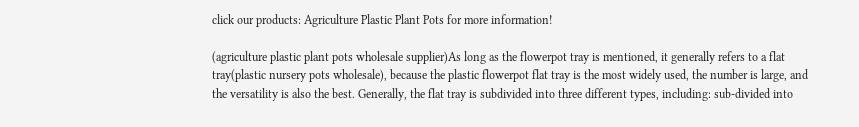click our products: Agriculture Plastic Plant Pots for more information!

(agriculture plastic plant pots wholesale supplier)As long as the flowerpot tray is mentioned, it generally refers to a flat tray(plastic nursery pots wholesale), because the plastic flowerpot flat tray is the most widely used, the number is large, and the versatility is also the best. Generally, the flat tray is subdivided into three different types, including: sub-divided into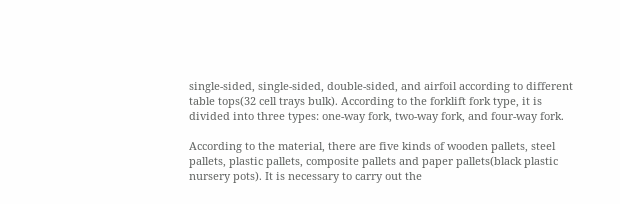single-sided, single-sided, double-sided, and airfoil according to different table tops(32 cell trays bulk). According to the forklift fork type, it is divided into three types: one-way fork, two-way fork, and four-way fork.

According to the material, there are five kinds of wooden pallets, steel pallets, plastic pallets, composite pallets and paper pallets(black plastic nursery pots). It is necessary to carry out the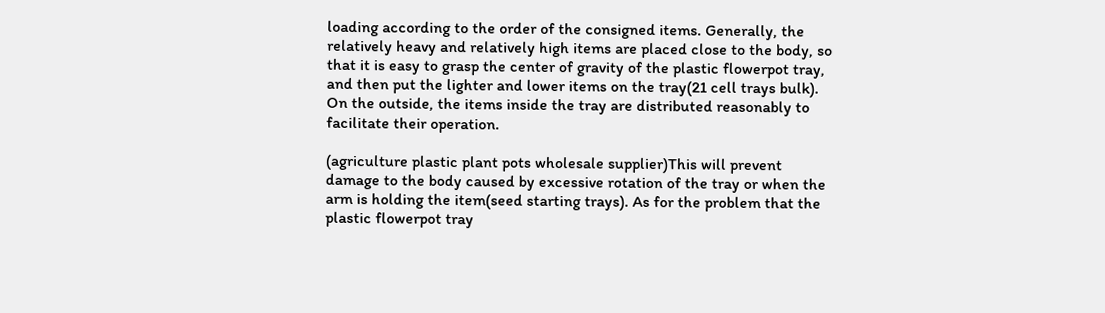loading according to the order of the consigned items. Generally, the relatively heavy and relatively high items are placed close to the body, so that it is easy to grasp the center of gravity of the plastic flowerpot tray, and then put the lighter and lower items on the tray(21 cell trays bulk). On the outside, the items inside the tray are distributed reasonably to facilitate their operation.

(agriculture plastic plant pots wholesale supplier)This will prevent damage to the body caused by excessive rotation of the tray or when the arm is holding the item(seed starting trays). As for the problem that the plastic flowerpot tray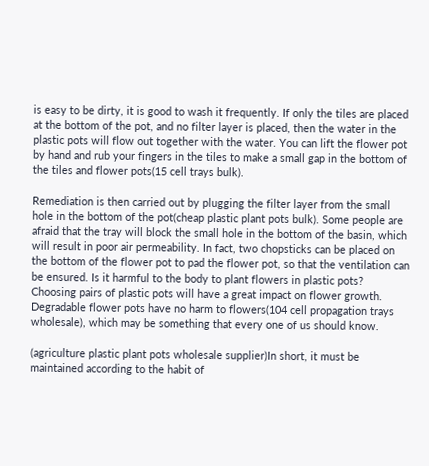is easy to be dirty, it is good to wash it frequently. If only the tiles are placed at the bottom of the pot, and no filter layer is placed, then the water in the plastic pots will flow out together with the water. You can lift the flower pot by hand and rub your fingers in the tiles to make a small gap in the bottom of the tiles and flower pots(15 cell trays bulk).

Remediation is then carried out by plugging the filter layer from the small hole in the bottom of the pot(cheap plastic plant pots bulk). Some people are afraid that the tray will block the small hole in the bottom of the basin, which will result in poor air permeability. In fact, two chopsticks can be placed on the bottom of the flower pot to pad the flower pot, so that the ventilation can be ensured. Is it harmful to the body to plant flowers in plastic pots? Choosing pairs of plastic pots will have a great impact on flower growth. Degradable flower pots have no harm to flowers(104 cell propagation trays wholesale), which may be something that every one of us should know.

(agriculture plastic plant pots wholesale supplier)In short, it must be maintained according to the habit of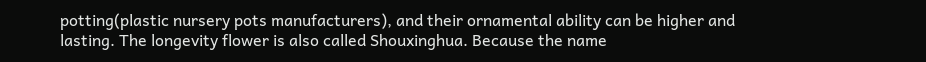potting(plastic nursery pots manufacturers), and their ornamental ability can be higher and lasting. The longevity flower is also called Shouxinghua. Because the name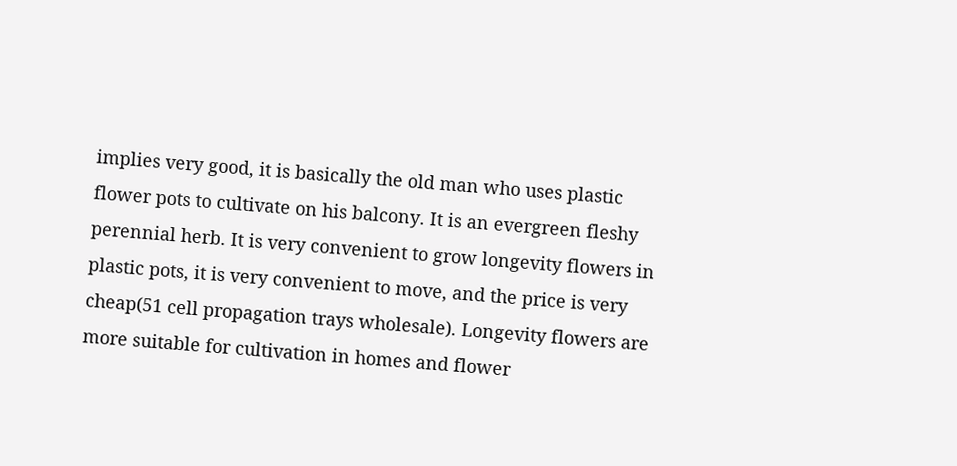implies very good, it is basically the old man who uses plastic flower pots to cultivate on his balcony. It is an evergreen fleshy perennial herb. It is very convenient to grow longevity flowers in plastic pots, it is very convenient to move, and the price is very cheap(51 cell propagation trays wholesale). Longevity flowers are more suitable for cultivation in homes and flower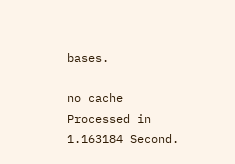bases.

no cache
Processed in 1.163184 Second.